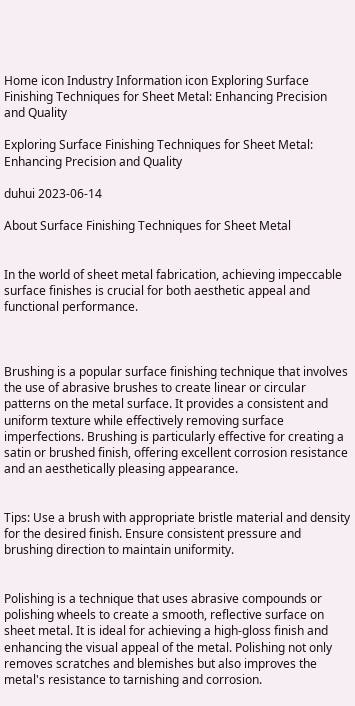Home icon Industry Information icon Exploring Surface Finishing Techniques for Sheet Metal: Enhancing Precision and Quality

Exploring Surface Finishing Techniques for Sheet Metal: Enhancing Precision and Quality

duhui 2023-06-14

About Surface Finishing Techniques for Sheet Metal


In the world of sheet metal fabrication, achieving impeccable surface finishes is crucial for both aesthetic appeal and functional performance.



Brushing is a popular surface finishing technique that involves the use of abrasive brushes to create linear or circular patterns on the metal surface. It provides a consistent and uniform texture while effectively removing surface imperfections. Brushing is particularly effective for creating a satin or brushed finish, offering excellent corrosion resistance and an aesthetically pleasing appearance.


Tips: Use a brush with appropriate bristle material and density for the desired finish. Ensure consistent pressure and brushing direction to maintain uniformity.


Polishing is a technique that uses abrasive compounds or polishing wheels to create a smooth, reflective surface on sheet metal. It is ideal for achieving a high-gloss finish and enhancing the visual appeal of the metal. Polishing not only removes scratches and blemishes but also improves the metal's resistance to tarnishing and corrosion.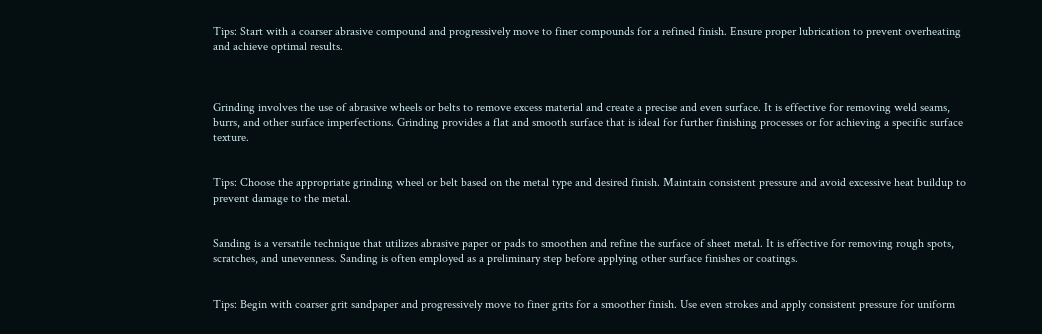Tips: Start with a coarser abrasive compound and progressively move to finer compounds for a refined finish. Ensure proper lubrication to prevent overheating and achieve optimal results.



Grinding involves the use of abrasive wheels or belts to remove excess material and create a precise and even surface. It is effective for removing weld seams, burrs, and other surface imperfections. Grinding provides a flat and smooth surface that is ideal for further finishing processes or for achieving a specific surface texture.


Tips: Choose the appropriate grinding wheel or belt based on the metal type and desired finish. Maintain consistent pressure and avoid excessive heat buildup to prevent damage to the metal.


Sanding is a versatile technique that utilizes abrasive paper or pads to smoothen and refine the surface of sheet metal. It is effective for removing rough spots, scratches, and unevenness. Sanding is often employed as a preliminary step before applying other surface finishes or coatings.


Tips: Begin with coarser grit sandpaper and progressively move to finer grits for a smoother finish. Use even strokes and apply consistent pressure for uniform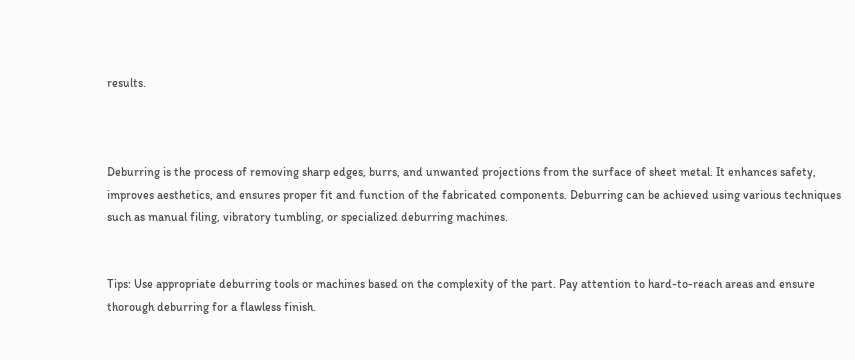results.



Deburring is the process of removing sharp edges, burrs, and unwanted projections from the surface of sheet metal. It enhances safety, improves aesthetics, and ensures proper fit and function of the fabricated components. Deburring can be achieved using various techniques such as manual filing, vibratory tumbling, or specialized deburring machines.


Tips: Use appropriate deburring tools or machines based on the complexity of the part. Pay attention to hard-to-reach areas and ensure thorough deburring for a flawless finish.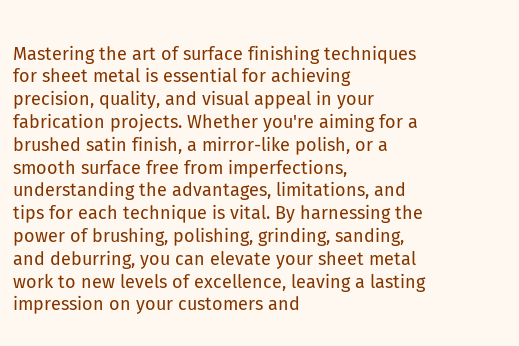Mastering the art of surface finishing techniques for sheet metal is essential for achieving precision, quality, and visual appeal in your fabrication projects. Whether you're aiming for a brushed satin finish, a mirror-like polish, or a smooth surface free from imperfections, understanding the advantages, limitations, and tips for each technique is vital. By harnessing the power of brushing, polishing, grinding, sanding, and deburring, you can elevate your sheet metal work to new levels of excellence, leaving a lasting impression on your customers and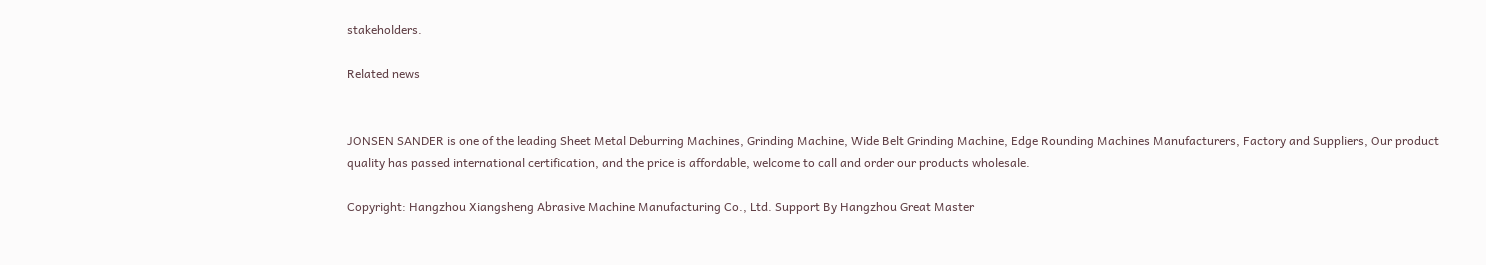stakeholders.

Related news


JONSEN SANDER is one of the leading Sheet Metal Deburring Machines, Grinding Machine, Wide Belt Grinding Machine, Edge Rounding Machines Manufacturers, Factory and Suppliers, Our product quality has passed international certification, and the price is affordable, welcome to call and order our products wholesale.

Copyright: Hangzhou Xiangsheng Abrasive Machine Manufacturing Co., Ltd. Support By Hangzhou Great Master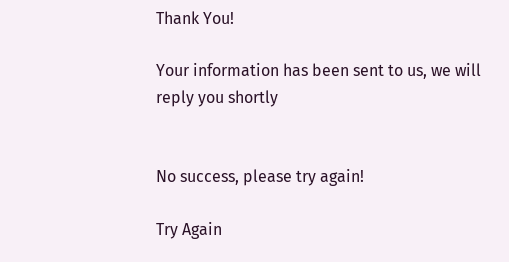Thank You!

Your information has been sent to us, we will reply you shortly


No success, please try again!

Try Again